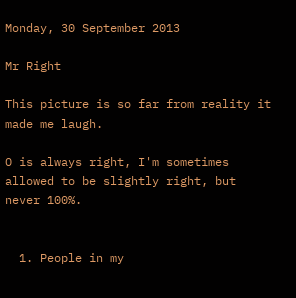Monday, 30 September 2013

Mr Right

This picture is so far from reality it made me laugh.

O is always right, I'm sometimes allowed to be slightly right, but never 100%.


  1. People in my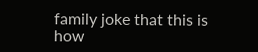family joke that this is how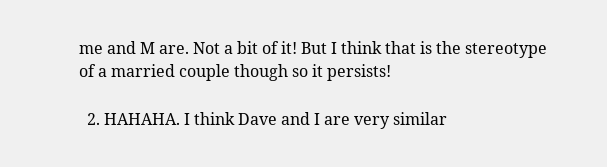me and M are. Not a bit of it! But I think that is the stereotype of a married couple though so it persists!

  2. HAHAHA. I think Dave and I are very similar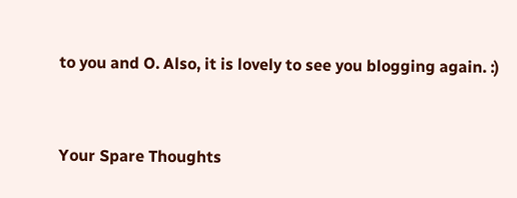to you and O. Also, it is lovely to see you blogging again. :)


Your Spare Thoughts